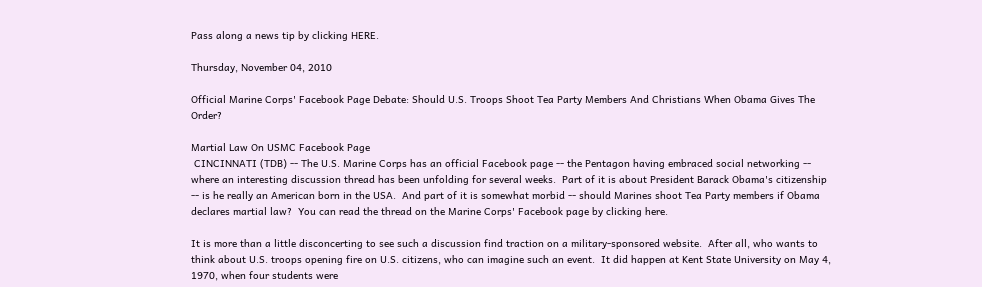Pass along a news tip by clicking HERE.

Thursday, November 04, 2010

Official Marine Corps' Facebook Page Debate: Should U.S. Troops Shoot Tea Party Members And Christians When Obama Gives The Order?

Martial Law On USMC Facebook Page
 CINCINNATI (TDB) -- The U.S. Marine Corps has an official Facebook page -- the Pentagon having embraced social networking -- where an interesting discussion thread has been unfolding for several weeks.  Part of it is about President Barack Obama's citizenship -- is he really an American born in the USA.  And part of it is somewhat morbid -- should Marines shoot Tea Party members if Obama declares martial law?  You can read the thread on the Marine Corps' Facebook page by clicking here.

It is more than a little disconcerting to see such a discussion find traction on a military-sponsored website.  After all, who wants to think about U.S. troops opening fire on U.S. citizens, who can imagine such an event.  It did happen at Kent State University on May 4, 1970, when four students were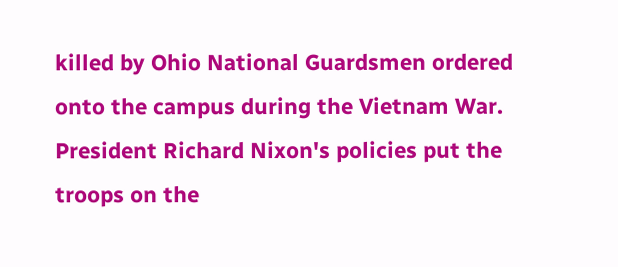killed by Ohio National Guardsmen ordered onto the campus during the Vietnam War.  President Richard Nixon's policies put the troops on the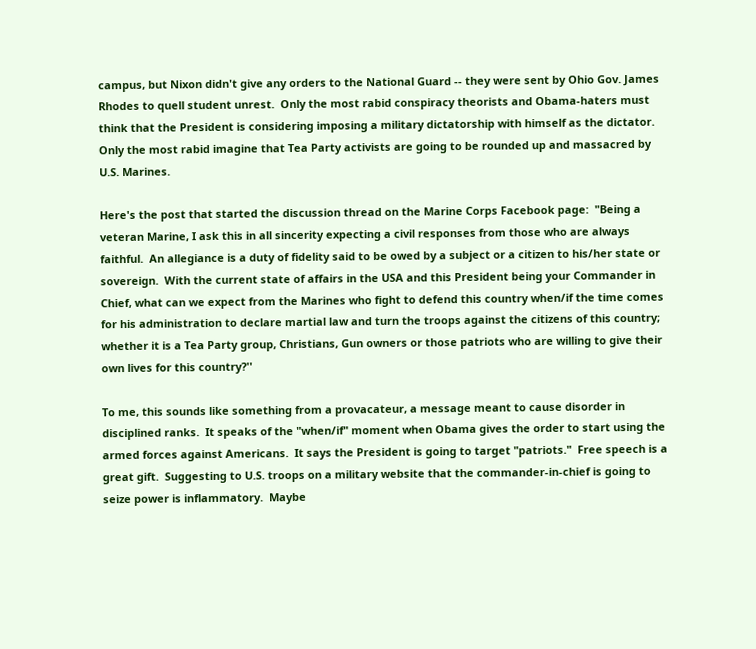campus, but Nixon didn't give any orders to the National Guard -- they were sent by Ohio Gov. James Rhodes to quell student unrest.  Only the most rabid conspiracy theorists and Obama-haters must think that the President is considering imposing a military dictatorship with himself as the dictator.  Only the most rabid imagine that Tea Party activists are going to be rounded up and massacred by U.S. Marines.

Here's the post that started the discussion thread on the Marine Corps Facebook page:  "Being a veteran Marine, I ask this in all sincerity expecting a civil responses from those who are always faithful.  An allegiance is a duty of fidelity said to be owed by a subject or a citizen to his/her state or sovereign.  With the current state of affairs in the USA and this President being your Commander in Chief, what can we expect from the Marines who fight to defend this country when/if the time comes for his administration to declare martial law and turn the troops against the citizens of this country; whether it is a Tea Party group, Christians, Gun owners or those patriots who are willing to give their own lives for this country?''

To me, this sounds like something from a provacateur, a message meant to cause disorder in disciplined ranks.  It speaks of the "when/if" moment when Obama gives the order to start using the armed forces against Americans.  It says the President is going to target "patriots."  Free speech is a great gift.  Suggesting to U.S. troops on a military website that the commander-in-chief is going to seize power is inflammatory.  Maybe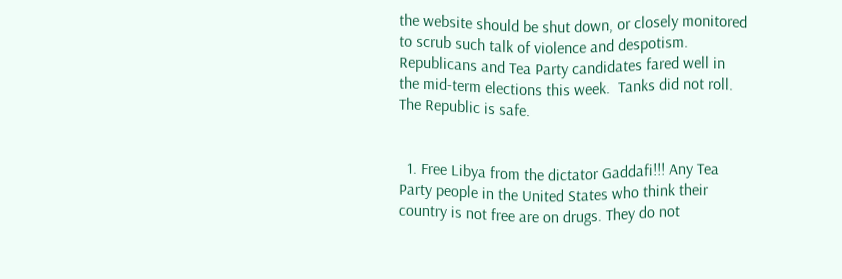the website should be shut down, or closely monitored to scrub such talk of violence and despotism.  Republicans and Tea Party candidates fared well in the mid-term elections this week.  Tanks did not roll.  The Republic is safe.


  1. Free Libya from the dictator Gaddafi!!! Any Tea Party people in the United States who think their country is not free are on drugs. They do not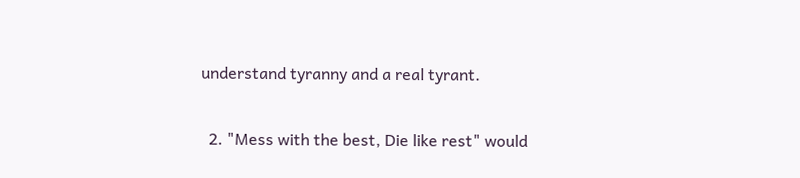understand tyranny and a real tyrant.

  2. "Mess with the best, Die like rest" would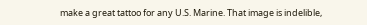make a great tattoo for any U.S. Marine. That image is indelible,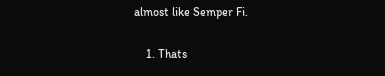almost like Semper Fi.

    1. Thats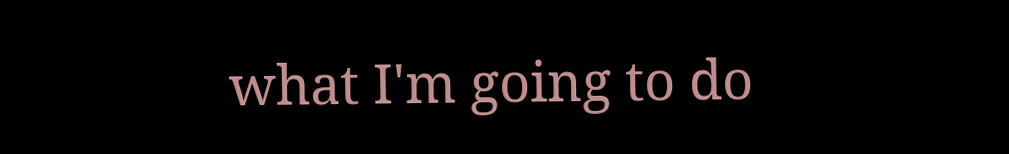what I'm going to do